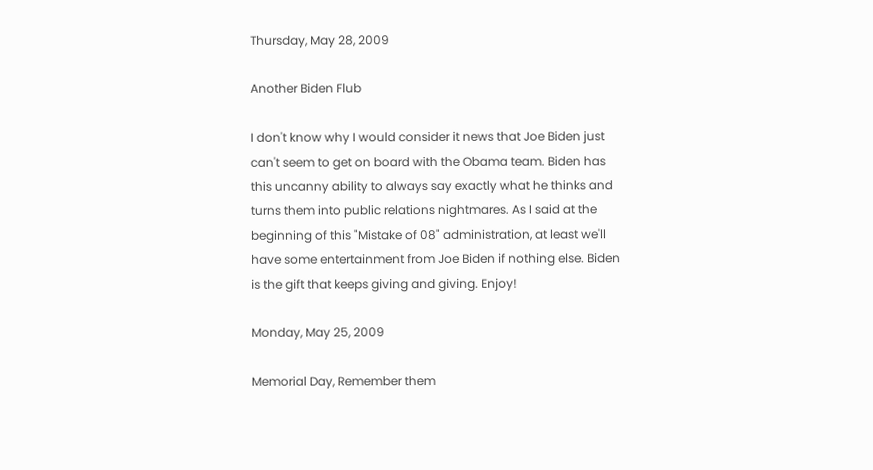Thursday, May 28, 2009

Another Biden Flub

I don't know why I would consider it news that Joe Biden just can't seem to get on board with the Obama team. Biden has this uncanny ability to always say exactly what he thinks and turns them into public relations nightmares. As I said at the beginning of this "Mistake of 08" administration, at least we'll have some entertainment from Joe Biden if nothing else. Biden is the gift that keeps giving and giving. Enjoy!

Monday, May 25, 2009

Memorial Day, Remember them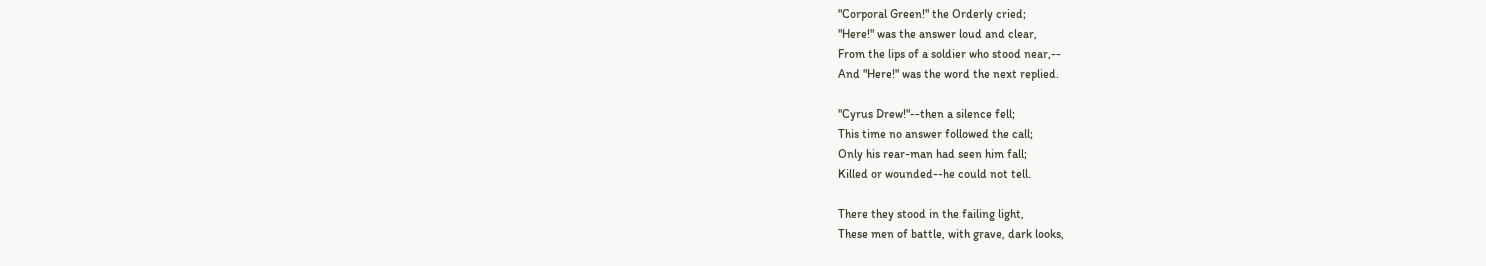"Corporal Green!" the Orderly cried;
"Here!" was the answer loud and clear,
From the lips of a soldier who stood near,--
And "Here!" was the word the next replied.

"Cyrus Drew!"--then a silence fell;
This time no answer followed the call;
Only his rear-man had seen him fall;
Killed or wounded--he could not tell.

There they stood in the failing light,
These men of battle, with grave, dark looks,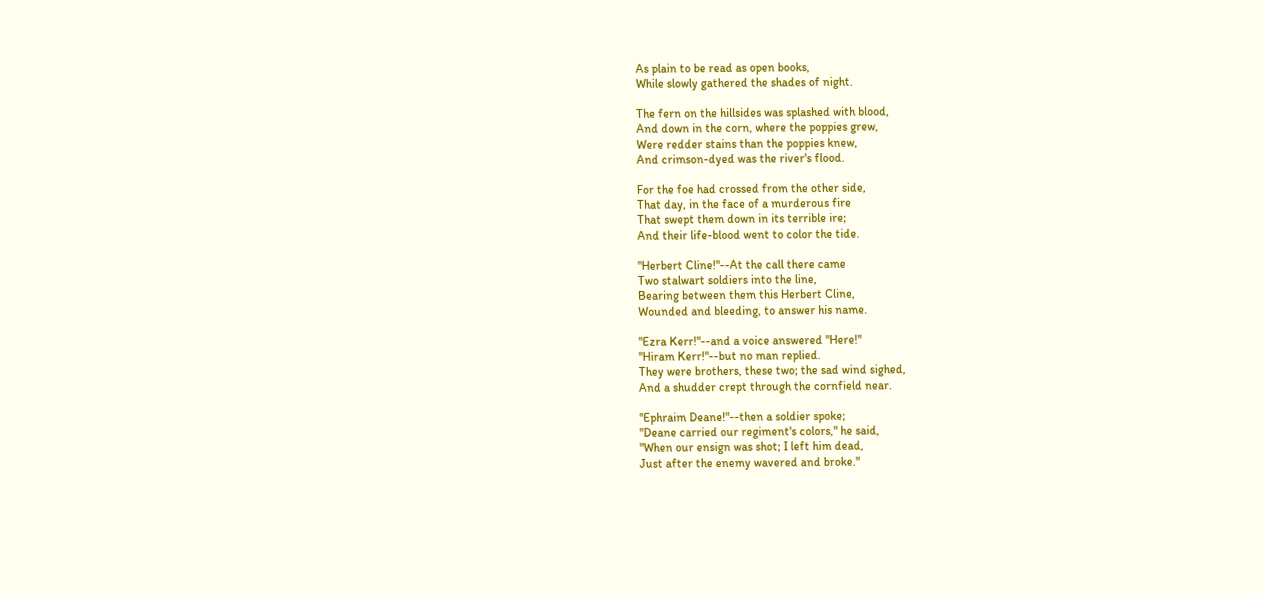As plain to be read as open books,
While slowly gathered the shades of night.

The fern on the hillsides was splashed with blood,
And down in the corn, where the poppies grew,
Were redder stains than the poppies knew,
And crimson-dyed was the river's flood.

For the foe had crossed from the other side,
That day, in the face of a murderous fire
That swept them down in its terrible ire;
And their life-blood went to color the tide.

"Herbert Cline!"--At the call there came
Two stalwart soldiers into the line,
Bearing between them this Herbert Cline,
Wounded and bleeding, to answer his name.

"Ezra Kerr!"--and a voice answered "Here!"
"Hiram Kerr!"--but no man replied.
They were brothers, these two; the sad wind sighed,
And a shudder crept through the cornfield near.

"Ephraim Deane!"--then a soldier spoke;
"Deane carried our regiment's colors," he said,
"When our ensign was shot; I left him dead,
Just after the enemy wavered and broke."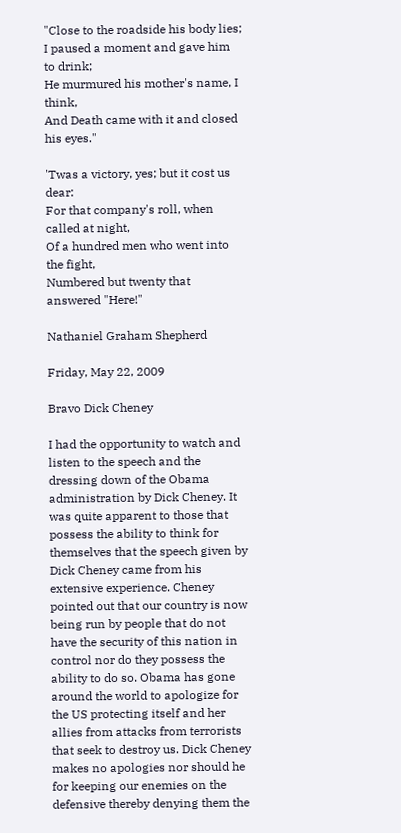"Close to the roadside his body lies;
I paused a moment and gave him to drink;
He murmured his mother's name, I think,
And Death came with it and closed his eyes."

'Twas a victory, yes; but it cost us dear:
For that company's roll, when called at night,
Of a hundred men who went into the fight,
Numbered but twenty that answered "Here!"

Nathaniel Graham Shepherd

Friday, May 22, 2009

Bravo Dick Cheney

I had the opportunity to watch and listen to the speech and the dressing down of the Obama administration by Dick Cheney. It was quite apparent to those that possess the ability to think for themselves that the speech given by Dick Cheney came from his extensive experience. Cheney pointed out that our country is now being run by people that do not have the security of this nation in control nor do they possess the ability to do so. Obama has gone around the world to apologize for the US protecting itself and her allies from attacks from terrorists that seek to destroy us. Dick Cheney makes no apologies nor should he for keeping our enemies on the defensive thereby denying them the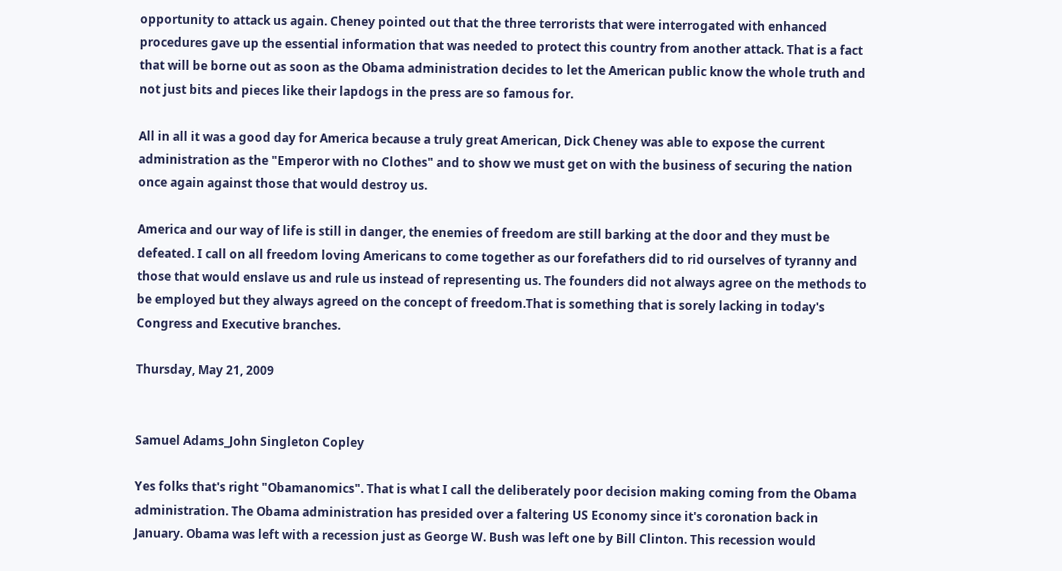opportunity to attack us again. Cheney pointed out that the three terrorists that were interrogated with enhanced procedures gave up the essential information that was needed to protect this country from another attack. That is a fact that will be borne out as soon as the Obama administration decides to let the American public know the whole truth and not just bits and pieces like their lapdogs in the press are so famous for.

All in all it was a good day for America because a truly great American, Dick Cheney was able to expose the current administration as the "Emperor with no Clothes" and to show we must get on with the business of securing the nation once again against those that would destroy us.

America and our way of life is still in danger, the enemies of freedom are still barking at the door and they must be defeated. I call on all freedom loving Americans to come together as our forefathers did to rid ourselves of tyranny and those that would enslave us and rule us instead of representing us. The founders did not always agree on the methods to be employed but they always agreed on the concept of freedom.That is something that is sorely lacking in today's Congress and Executive branches.

Thursday, May 21, 2009


Samuel Adams_John Singleton Copley

Yes folks that's right "Obamanomics". That is what I call the deliberately poor decision making coming from the Obama administration. The Obama administration has presided over a faltering US Economy since it's coronation back in January. Obama was left with a recession just as George W. Bush was left one by Bill Clinton. This recession would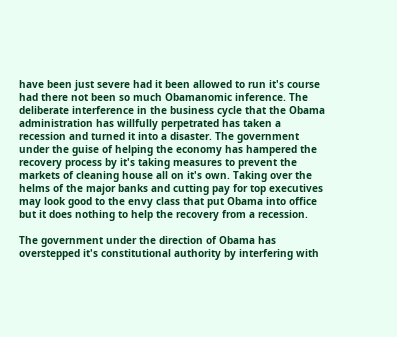have been just severe had it been allowed to run it's course had there not been so much Obamanomic inference. The deliberate interference in the business cycle that the Obama administration has willfully perpetrated has taken a recession and turned it into a disaster. The government under the guise of helping the economy has hampered the recovery process by it's taking measures to prevent the markets of cleaning house all on it's own. Taking over the helms of the major banks and cutting pay for top executives may look good to the envy class that put Obama into office but it does nothing to help the recovery from a recession.

The government under the direction of Obama has overstepped it's constitutional authority by interfering with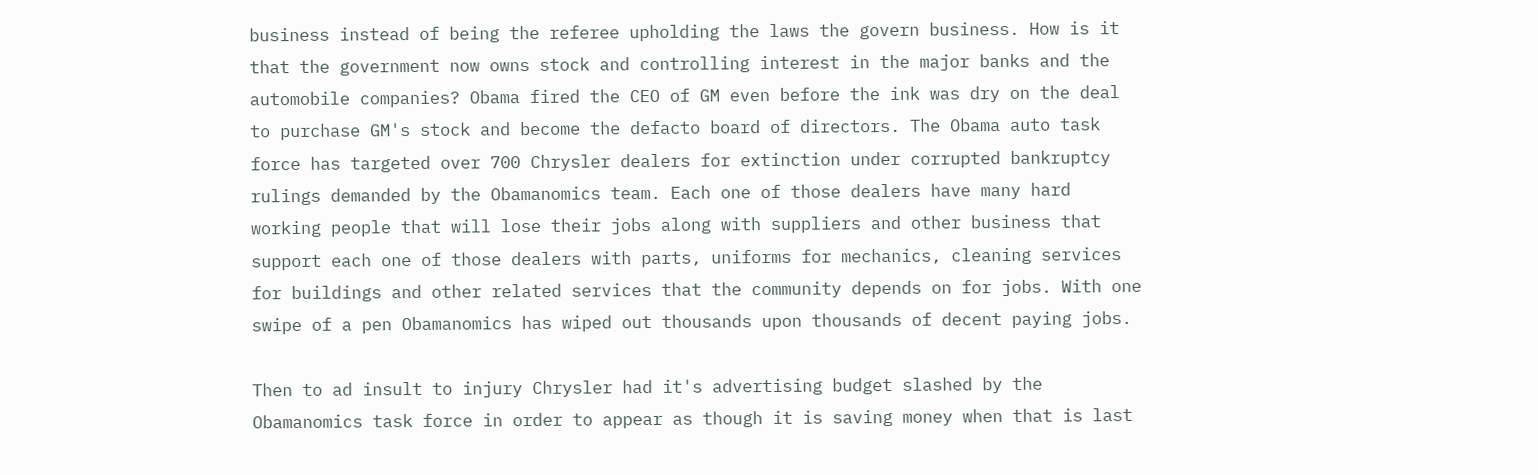business instead of being the referee upholding the laws the govern business. How is it that the government now owns stock and controlling interest in the major banks and the automobile companies? Obama fired the CEO of GM even before the ink was dry on the deal to purchase GM's stock and become the defacto board of directors. The Obama auto task force has targeted over 700 Chrysler dealers for extinction under corrupted bankruptcy rulings demanded by the Obamanomics team. Each one of those dealers have many hard working people that will lose their jobs along with suppliers and other business that support each one of those dealers with parts, uniforms for mechanics, cleaning services for buildings and other related services that the community depends on for jobs. With one swipe of a pen Obamanomics has wiped out thousands upon thousands of decent paying jobs.

Then to ad insult to injury Chrysler had it's advertising budget slashed by the Obamanomics task force in order to appear as though it is saving money when that is last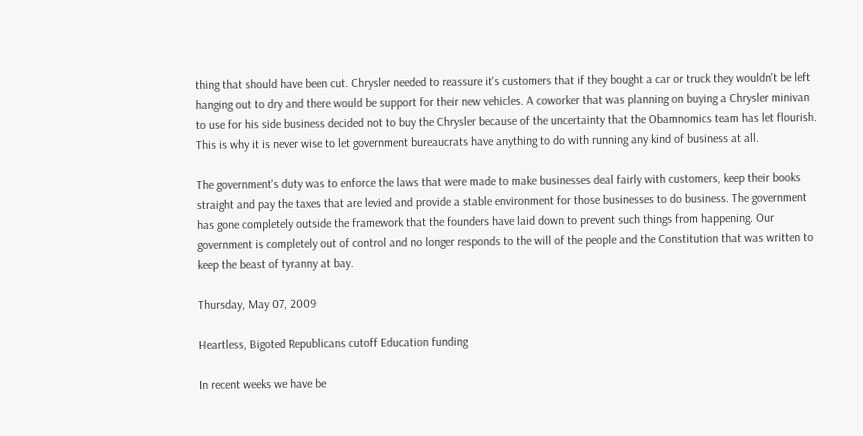thing that should have been cut. Chrysler needed to reassure it's customers that if they bought a car or truck they wouldn't be left hanging out to dry and there would be support for their new vehicles. A coworker that was planning on buying a Chrysler minivan to use for his side business decided not to buy the Chrysler because of the uncertainty that the Obamnomics team has let flourish. This is why it is never wise to let government bureaucrats have anything to do with running any kind of business at all.

The government's duty was to enforce the laws that were made to make businesses deal fairly with customers, keep their books straight and pay the taxes that are levied and provide a stable environment for those businesses to do business. The government has gone completely outside the framework that the founders have laid down to prevent such things from happening. Our government is completely out of control and no longer responds to the will of the people and the Constitution that was written to keep the beast of tyranny at bay.

Thursday, May 07, 2009

Heartless, Bigoted Republicans cutoff Education funding

In recent weeks we have be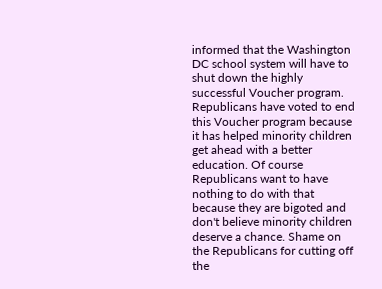informed that the Washington DC school system will have to shut down the highly successful Voucher program. Republicans have voted to end this Voucher program because it has helped minority children get ahead with a better education. Of course Republicans want to have nothing to do with that because they are bigoted and don't believe minority children deserve a chance. Shame on the Republicans for cutting off the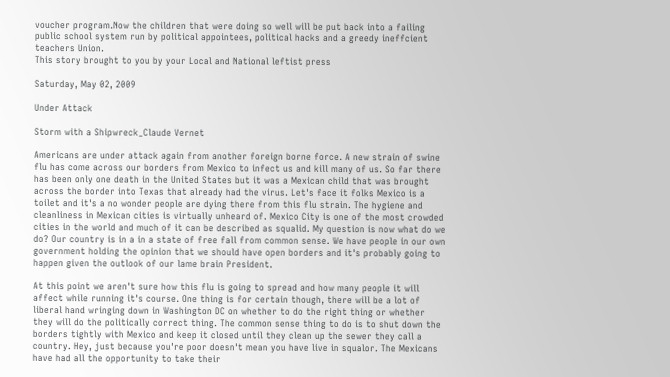voucher program.Now the children that were doing so well will be put back into a failing public school system run by political appointees, political hacks and a greedy ineffcient teachers Union.
This story brought to you by your Local and National leftist press

Saturday, May 02, 2009

Under Attack

Storm with a Shipwreck_Claude Vernet

Americans are under attack again from another foreign borne force. A new strain of swine flu has come across our borders from Mexico to infect us and kill many of us. So far there has been only one death in the United States but it was a Mexican child that was brought across the border into Texas that already had the virus. Let's face it folks Mexico is a toilet and it's a no wonder people are dying there from this flu strain. The hygiene and cleanliness in Mexican cities is virtually unheard of. Mexico City is one of the most crowded cities in the world and much of it can be described as squalid. My question is now what do we do? Our country is in a in a state of free fall from common sense. We have people in our own government holding the opinion that we should have open borders and it's probably going to happen given the outlook of our lame brain President.

At this point we aren't sure how this flu is going to spread and how many people it will affect while running it's course. One thing is for certain though, there will be a lot of liberal hand wringing down in Washington DC on whether to do the right thing or whether they will do the politically correct thing. The common sense thing to do is to shut down the borders tightly with Mexico and keep it closed until they clean up the sewer they call a country. Hey, just because you're poor doesn't mean you have live in squalor. The Mexicans have had all the opportunity to take their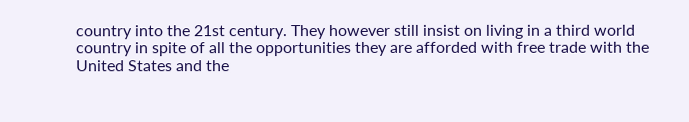country into the 21st century. They however still insist on living in a third world country in spite of all the opportunities they are afforded with free trade with the United States and the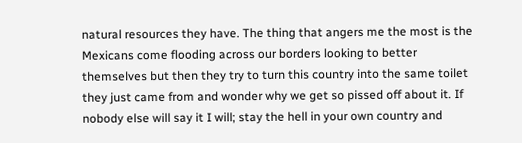natural resources they have. The thing that angers me the most is the Mexicans come flooding across our borders looking to better themselves but then they try to turn this country into the same toilet they just came from and wonder why we get so pissed off about it. If nobody else will say it I will; stay the hell in your own country and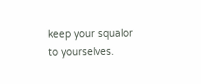keep your squalor to yourselves.